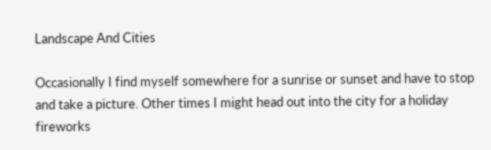Landscape And Cities

Occasionally I find myself somewhere for a sunrise or sunset and have to stop and take a picture. Other times I might head out into the city for a holiday fireworks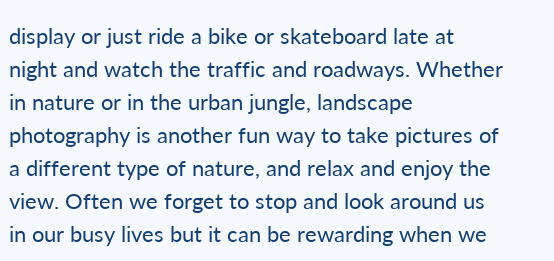display or just ride a bike or skateboard late at night and watch the traffic and roadways. Whether in nature or in the urban jungle, landscape photography is another fun way to take pictures of a different type of nature, and relax and enjoy the view. Often we forget to stop and look around us in our busy lives but it can be rewarding when we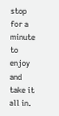stop for a minute to enjoy and take it all in.